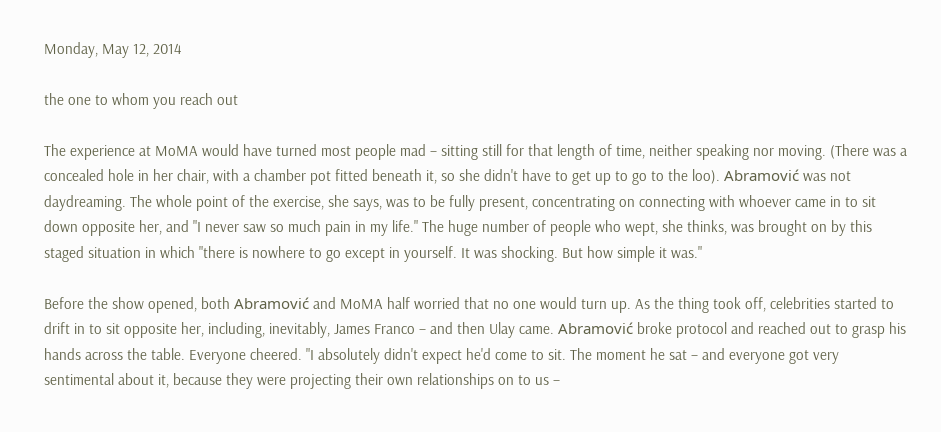Monday, May 12, 2014

the one to whom you reach out

The experience at MoMA would have turned most people mad – sitting still for that length of time, neither speaking nor moving. (There was a concealed hole in her chair, with a chamber pot fitted beneath it, so she didn't have to get up to go to the loo). Abramović was not daydreaming. The whole point of the exercise, she says, was to be fully present, concentrating on connecting with whoever came in to sit down opposite her, and "I never saw so much pain in my life." The huge number of people who wept, she thinks, was brought on by this staged situation in which "there is nowhere to go except in yourself. It was shocking. But how simple it was."

Before the show opened, both Abramović and MoMA half worried that no one would turn up. As the thing took off, celebrities started to drift in to sit opposite her, including, inevitably, James Franco – and then Ulay came. Abramović broke protocol and reached out to grasp his hands across the table. Everyone cheered. "I absolutely didn't expect he'd come to sit. The moment he sat – and everyone got very sentimental about it, because they were projecting their own relationships on to us –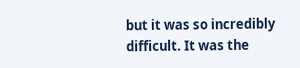but it was so incredibly difficult. It was the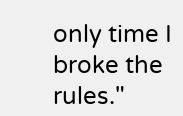only time I broke the rules."